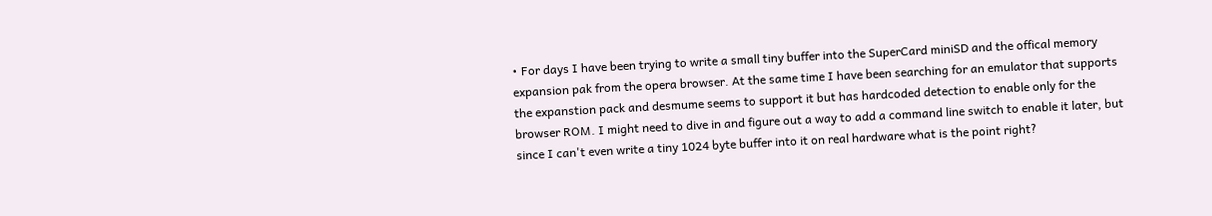• For days I have been trying to write a small tiny buffer into the SuperCard miniSD and the offical memory expansion pak from the opera browser. At the same time I have been searching for an emulator that supports the expanstion pack and desmume seems to support it but has hardcoded detection to enable only for the browser ROM. I might need to dive in and figure out a way to add a command line switch to enable it later, but since I can't even write a tiny 1024 byte buffer into it on real hardware what is the point right?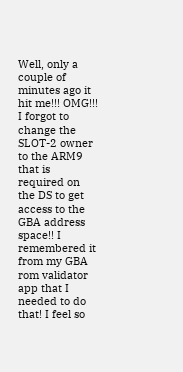Well, only a couple of minutes ago it hit me!!! OMG!!! I forgot to change the SLOT-2 owner to the ARM9 that is required on the DS to get access to the GBA address space!! I remembered it from my GBA rom validator app that I needed to do that! I feel so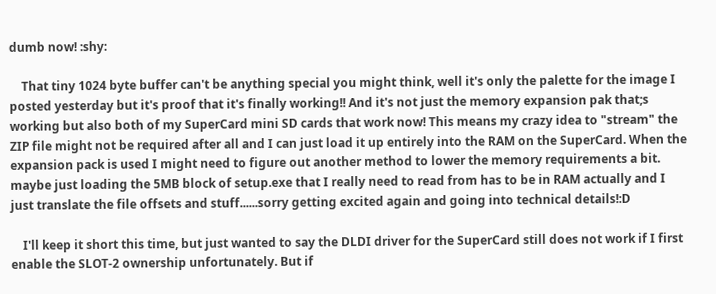dumb now! :shy:

    That tiny 1024 byte buffer can't be anything special you might think, well it's only the palette for the image I posted yesterday but it's proof that it's finally working!! And it's not just the memory expansion pak that;s working but also both of my SuperCard mini SD cards that work now! This means my crazy idea to "stream" the ZIP file might not be required after all and I can just load it up entirely into the RAM on the SuperCard. When the expansion pack is used I might need to figure out another method to lower the memory requirements a bit. maybe just loading the 5MB block of setup.exe that I really need to read from has to be in RAM actually and I just translate the file offsets and stuff......sorry getting excited again and going into technical details!:D

    I'll keep it short this time, but just wanted to say the DLDI driver for the SuperCard still does not work if I first enable the SLOT-2 ownership unfortunately. But if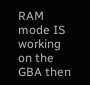RAM mode IS working on the GBA then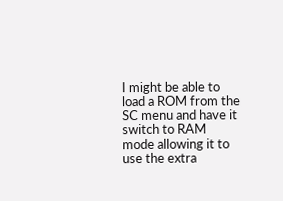I might be able to load a ROM from the SC menu and have it switch to RAM mode allowing it to use the extra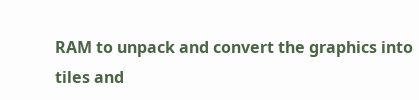RAM to unpack and convert the graphics into tiles and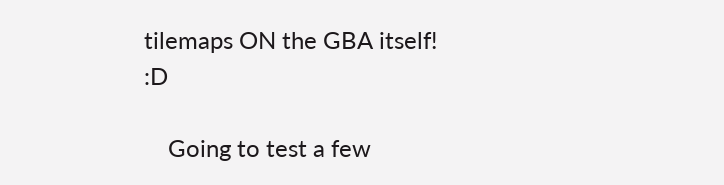tilemaps ON the GBA itself! :D

    Going to test a few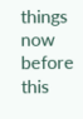things now before this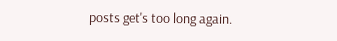posts get's too long again.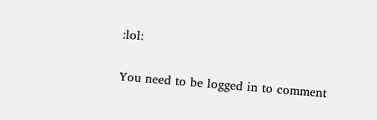:lol:


You need to be logged in to comment